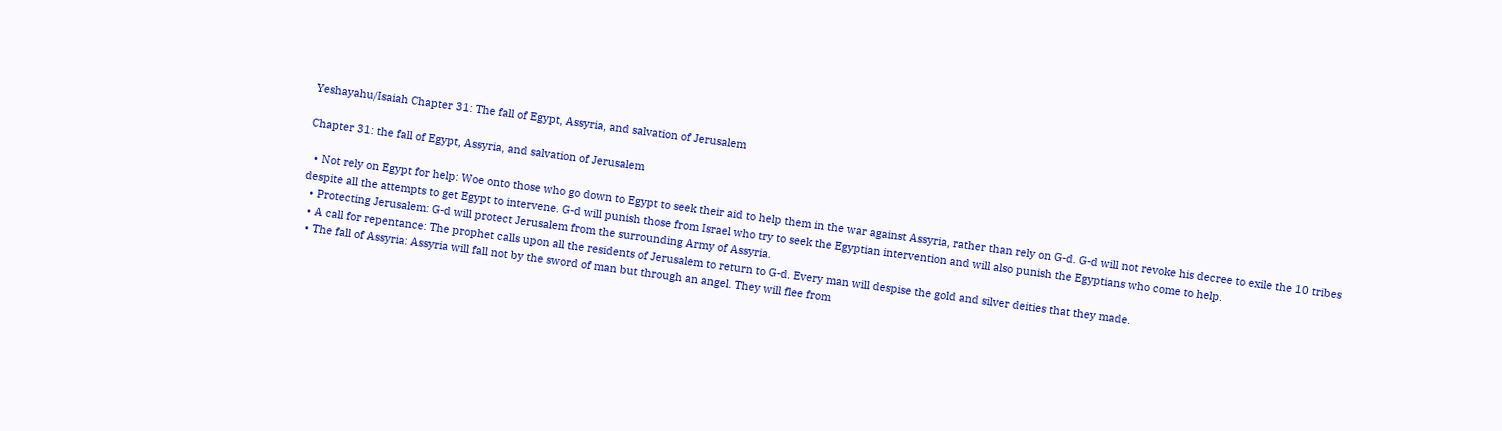Yeshayahu/Isaiah Chapter 31: The fall of Egypt, Assyria, and salvation of Jerusalem

Chapter 31: the fall of Egypt, Assyria, and salvation of Jerusalem

  • Not rely on Egypt for help: Woe onto those who go down to Egypt to seek their aid to help them in the war against Assyria, rather than rely on G-d. G-d will not revoke his decree to exile the 10 tribes despite all the attempts to get Egypt to intervene. G-d will punish those from Israel who try to seek the Egyptian intervention and will also punish the Egyptians who come to help.
  • Protecting Jerusalem: G-d will protect Jerusalem from the surrounding Army of Assyria.
  • A call for repentance: The prophet calls upon all the residents of Jerusalem to return to G-d. Every man will despise the gold and silver deities that they made.
  • The fall of Assyria: Assyria will fall not by the sword of man but through an angel. They will flee from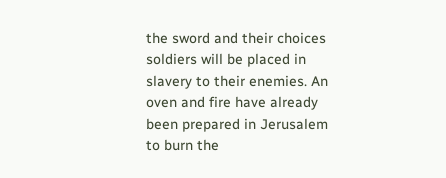the sword and their choices soldiers will be placed in slavery to their enemies. An oven and fire have already been prepared in Jerusalem to burn the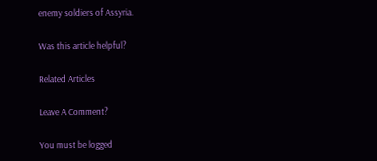enemy soldiers of Assyria.

Was this article helpful?

Related Articles

Leave A Comment?

You must be logged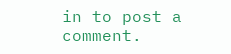in to post a comment.